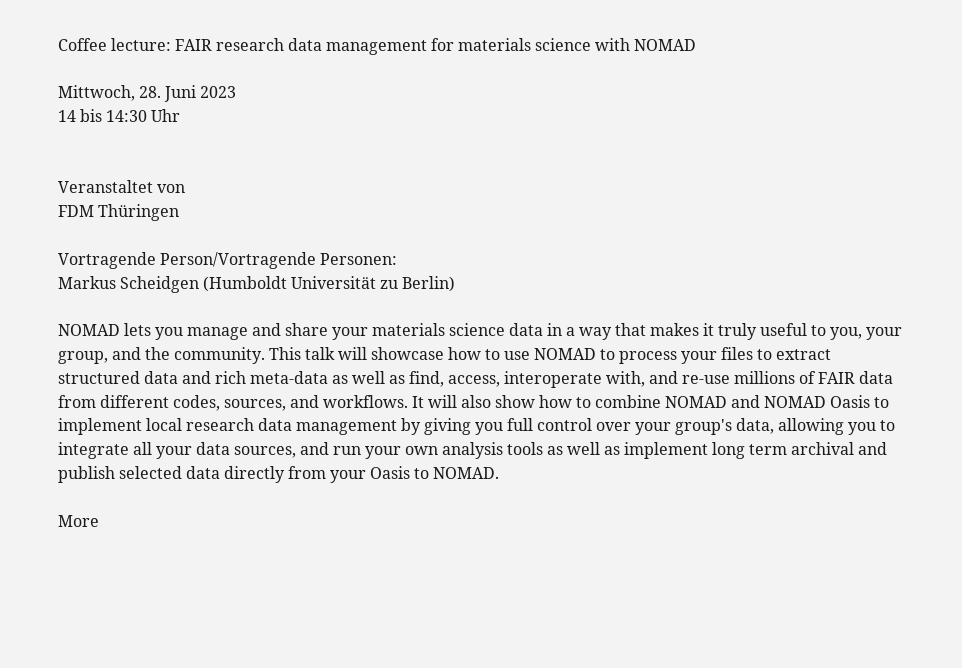Coffee lecture: FAIR research data management for materials science with NOMAD

Mittwoch, 28. Juni 2023
14 bis 14:30 Uhr


Veranstaltet von
FDM Thüringen

Vortragende Person/Vortragende Personen:
Markus Scheidgen (Humboldt Universität zu Berlin)

NOMAD lets you manage and share your materials science data in a way that makes it truly useful to you, your group, and the community. This talk will showcase how to use NOMAD to process your files to extract structured data and rich meta-data as well as find, access, interoperate with, and re-use millions of FAIR data from different codes, sources, and workflows. It will also show how to combine NOMAD and NOMAD Oasis to implement local research data management by giving you full control over your group's data, allowing you to integrate all your data sources, and run your own analysis tools as well as implement long term archival and publish selected data directly from your Oasis to NOMAD.

More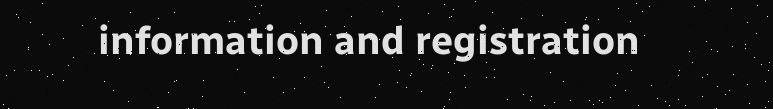information and registration